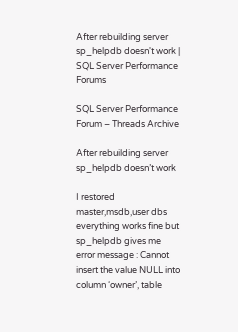After rebuilding server sp_helpdb doesn't work | SQL Server Performance Forums

SQL Server Performance Forum – Threads Archive

After rebuilding server sp_helpdb doesn’t work

I restored master,msdb,user dbs
everything works fine but sp_helpdb gives me error message : Cannot insert the value NULL into column ‘owner’, table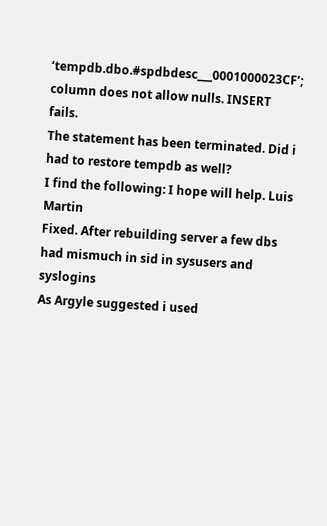‘tempdb.dbo.#spdbdesc___0001000023CF’; column does not allow nulls. INSERT fails.
The statement has been terminated. Did i had to restore tempdb as well?
I find the following: I hope will help. Luis Martin
Fixed. After rebuilding server a few dbs had mismuch in sid in sysusers and syslogins
As Argyle suggested i used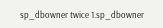sp_dbowner twice 1.sp_dbowner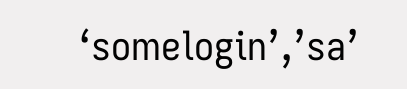‘somelogin’,’sa’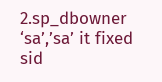2.sp_dbowner ‘sa’,’sa’ it fixed sid